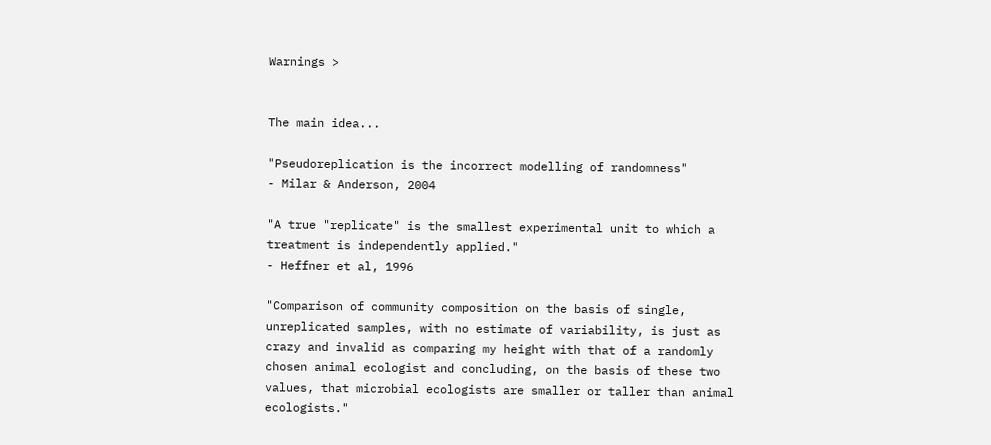Warnings >


The main idea...

"Pseudoreplication is the incorrect modelling of randomness"
- Milar & Anderson, 2004

"A true "replicate" is the smallest experimental unit to which a treatment is independently applied."
- Heffner et al, 1996

"Comparison of community composition on the basis of single, unreplicated samples, with no estimate of variability, is just as crazy and invalid as comparing my height with that of a randomly chosen animal ecologist and concluding, on the basis of these two values, that microbial ecologists are smaller or taller than animal ecologists."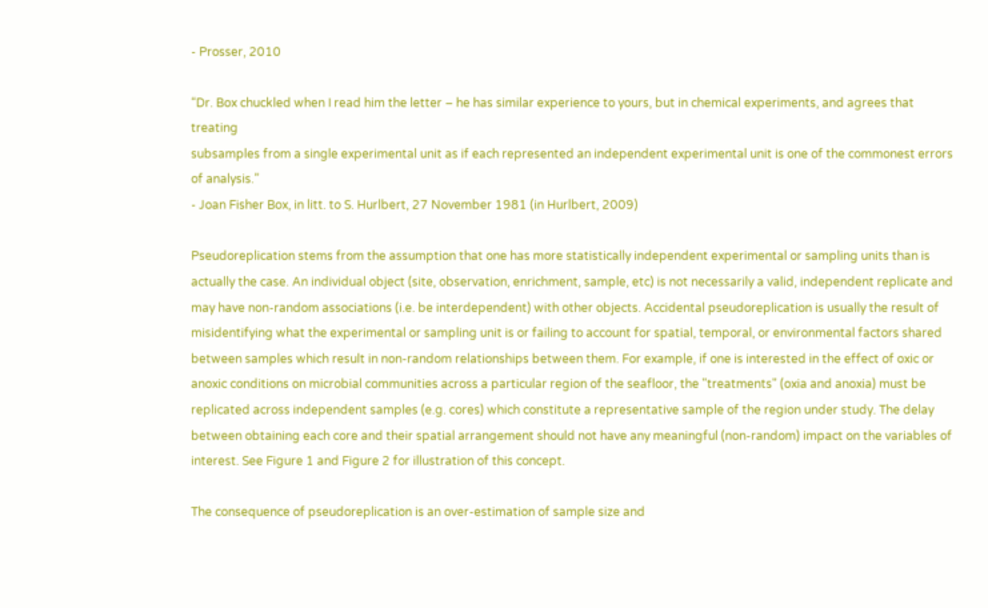- Prosser, 2010

“Dr. Box chuckled when I read him the letter – he has similar experience to yours, but in chemical experiments, and agrees that treating
subsamples from a single experimental unit as if each represented an independent experimental unit is one of the commonest errors of analysis.”
- Joan Fisher Box, in litt. to S. Hurlbert, 27 November 1981 (in Hurlbert, 2009)

Pseudoreplication stems from the assumption that one has more statistically independent experimental or sampling units than is actually the case. An individual object (site, observation, enrichment, sample, etc) is not necessarily a valid, independent replicate and may have non-random associations (i.e. be interdependent) with other objects. Accidental pseudoreplication is usually the result of misidentifying what the experimental or sampling unit is or failing to account for spatial, temporal, or environmental factors shared between samples which result in non-random relationships between them. For example, if one is interested in the effect of oxic or anoxic conditions on microbial communities across a particular region of the seafloor, the "treatments" (oxia and anoxia) must be replicated across independent samples (e.g. cores) which constitute a representative sample of the region under study. The delay between obtaining each core and their spatial arrangement should not have any meaningful (non-random) impact on the variables of interest. See Figure 1 and Figure 2 for illustration of this concept.

The consequence of pseudoreplication is an over-estimation of sample size and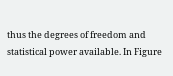thus the degrees of freedom and statistical power available. In Figure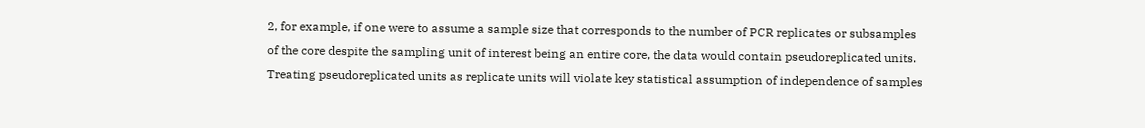2, for example, if one were to assume a sample size that corresponds to the number of PCR replicates or subsamples of the core despite the sampling unit of interest being an entire core, the data would contain pseudoreplicated units. Treating pseudoreplicated units as replicate units will violate key statistical assumption of independence of samples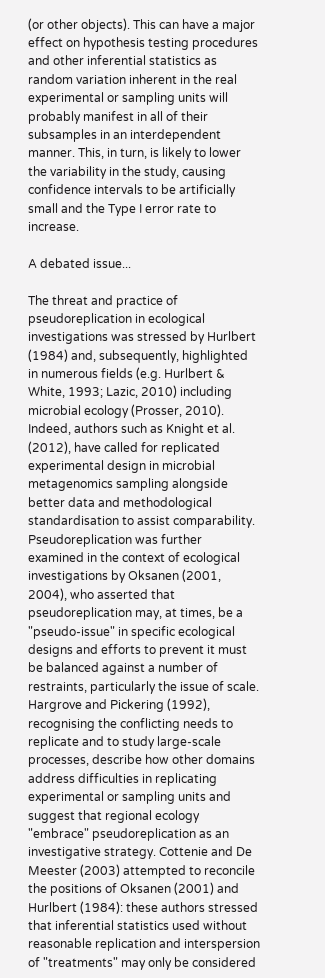(or other objects). This can have a major effect on hypothesis testing procedures and other inferential statistics as random variation inherent in the real experimental or sampling units will probably manifest in all of their subsamples in an interdependent manner. This, in turn, is likely to lower the variability in the study, causing confidence intervals to be artificially small and the Type I error rate to increase.

A debated issue...

The threat and practice of pseudoreplication in ecological investigations was stressed by Hurlbert (1984) and, subsequently, highlighted in numerous fields (e.g. Hurlbert & White, 1993; Lazic, 2010) including microbial ecology (Prosser, 2010). Indeed, authors such as Knight et al. (2012), have called for replicated experimental design in microbial metagenomics sampling alongside better data and methodological standardisation to assist comparability. Pseudoreplication was further examined in the context of ecological investigations by Oksanen (2001, 2004), who asserted that pseudoreplication may, at times, be a "pseudo-issue" in specific ecological designs and efforts to prevent it must be balanced against a number of restraints, particularly the issue of scale. Hargrove and Pickering (1992), recognising the conflicting needs to replicate and to study large-scale processes, describe how other domains address difficulties in replicating experimental or sampling units and suggest that regional ecology "embrace" pseudoreplication as an investigative strategy. Cottenie and De Meester (2003) attempted to reconcile the positions of Oksanen (2001) and Hurlbert (1984): these authors stressed that inferential statistics used without reasonable replication and interspersion of "treatments" may only be considered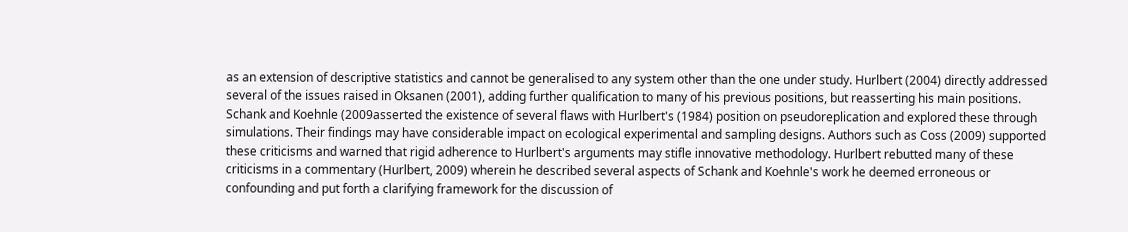as an extension of descriptive statistics and cannot be generalised to any system other than the one under study. Hurlbert (2004) directly addressed several of the issues raised in Oksanen (2001), adding further qualification to many of his previous positions, but reasserting his main positions.  Schank and Koehnle (2009asserted the existence of several flaws with Hurlbert's (1984) position on pseudoreplication and explored these through simulations. Their findings may have considerable impact on ecological experimental and sampling designs. Authors such as Coss (2009) supported these criticisms and warned that rigid adherence to Hurlbert's arguments may stifle innovative methodology. Hurlbert rebutted many of these criticisms in a commentary (Hurlbert, 2009) wherein he described several aspects of Schank and Koehnle's work he deemed erroneous or confounding and put forth a clarifying framework for the discussion of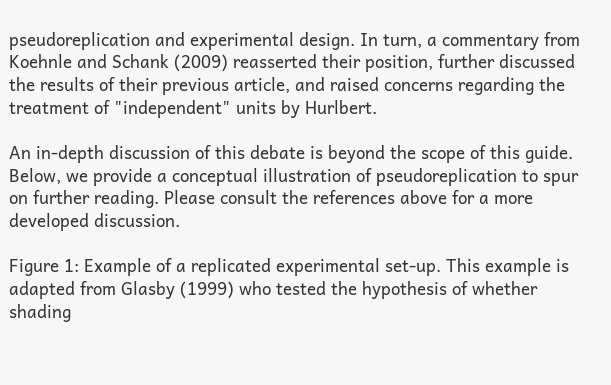pseudoreplication and experimental design. In turn, a commentary from Koehnle and Schank (2009) reasserted their position, further discussed the results of their previous article, and raised concerns regarding the treatment of "independent" units by Hurlbert.

An in-depth discussion of this debate is beyond the scope of this guide. Below, we provide a conceptual illustration of pseudoreplication to spur on further reading. Please consult the references above for a more developed discussion.

Figure 1: Example of a replicated experimental set-up. This example is adapted from Glasby (1999) who tested the hypothesis of whether shading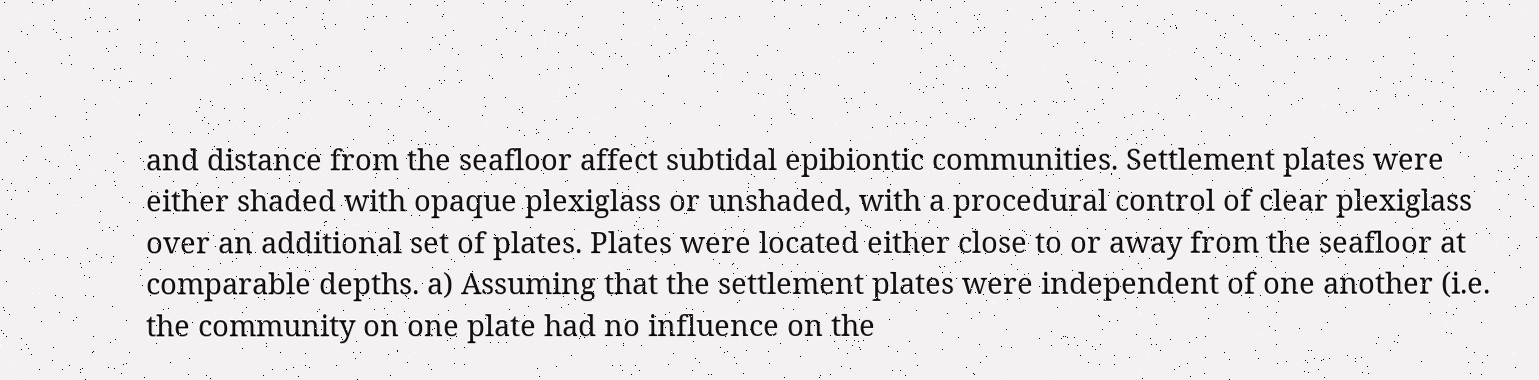and distance from the seafloor affect subtidal epibiontic communities. Settlement plates were either shaded with opaque plexiglass or unshaded, with a procedural control of clear plexiglass over an additional set of plates. Plates were located either close to or away from the seafloor at comparable depths. a) Assuming that the settlement plates were independent of one another (i.e. the community on one plate had no influence on the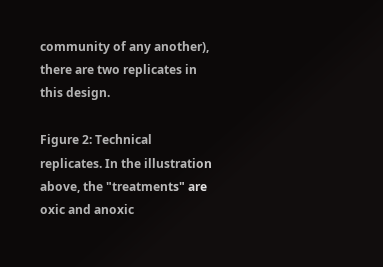community of any another), there are two replicates in this design.

Figure 2: Technical replicates. In the illustration above, the "treatments" are oxic and anoxic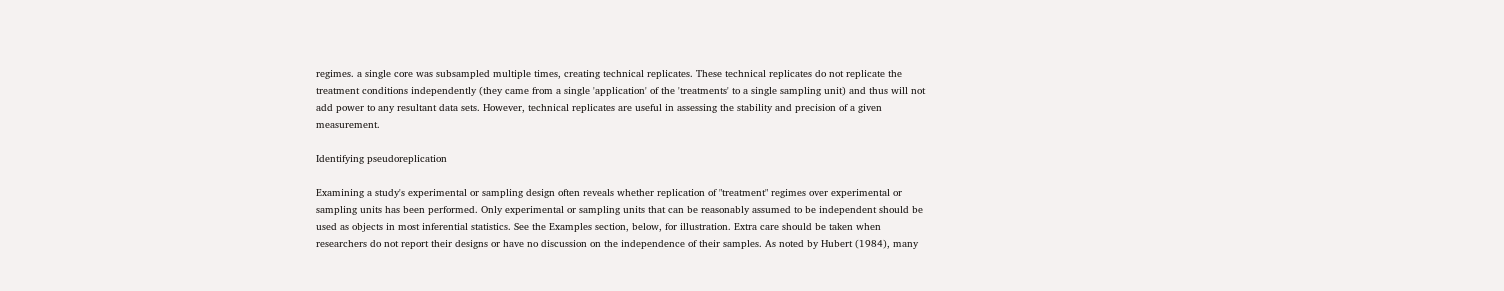regimes. a single core was subsampled multiple times, creating technical replicates. These technical replicates do not replicate the treatment conditions independently (they came from a single 'application' of the 'treatments' to a single sampling unit) and thus will not add power to any resultant data sets. However, technical replicates are useful in assessing the stability and precision of a given measurement.

Identifying pseudoreplication

Examining a study's experimental or sampling design often reveals whether replication of "treatment" regimes over experimental or sampling units has been performed. Only experimental or sampling units that can be reasonably assumed to be independent should be used as objects in most inferential statistics. See the Examples section, below, for illustration. Extra care should be taken when researchers do not report their designs or have no discussion on the independence of their samples. As noted by Hubert (1984), many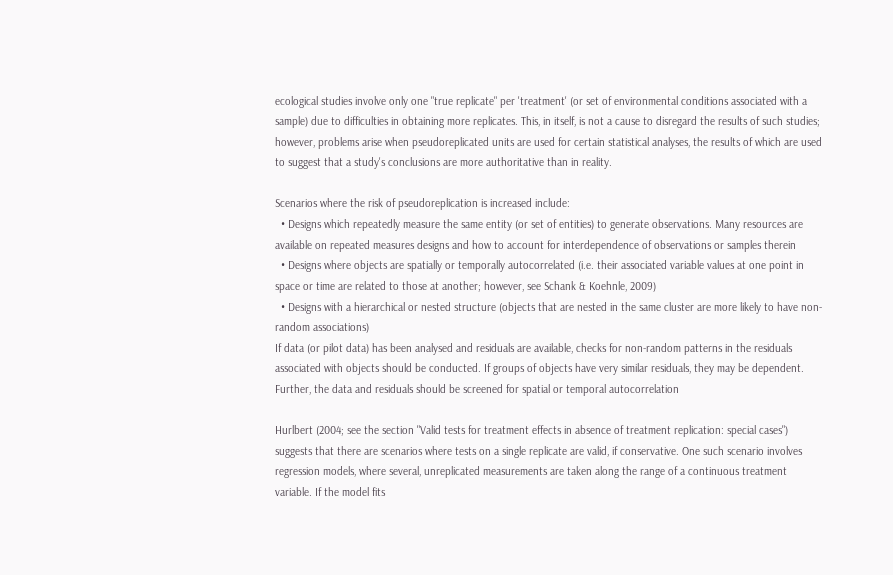ecological studies involve only one "true replicate" per 'treatment' (or set of environmental conditions associated with a sample) due to difficulties in obtaining more replicates. This, in itself, is not a cause to disregard the results of such studies; however, problems arise when pseudoreplicated units are used for certain statistical analyses, the results of which are used to suggest that a study's conclusions are more authoritative than in reality.

Scenarios where the risk of pseudoreplication is increased include:
  • Designs which repeatedly measure the same entity (or set of entities) to generate observations. Many resources are available on repeated measures designs and how to account for interdependence of observations or samples therein
  • Designs where objects are spatially or temporally autocorrelated (i.e. their associated variable values at one point in space or time are related to those at another; however, see Schank & Koehnle, 2009)
  • Designs with a hierarchical or nested structure (objects that are nested in the same cluster are more likely to have non-random associations)
If data (or pilot data) has been analysed and residuals are available, checks for non-random patterns in the residuals associated with objects should be conducted. If groups of objects have very similar residuals, they may be dependent. Further, the data and residuals should be screened for spatial or temporal autocorrelation

Hurlbert (2004; see the section "Valid tests for treatment effects in absence of treatment replication: special cases") suggests that there are scenarios where tests on a single replicate are valid, if conservative. One such scenario involves regression models, where several, unreplicated measurements are taken along the range of a continuous treatment variable. If the model fits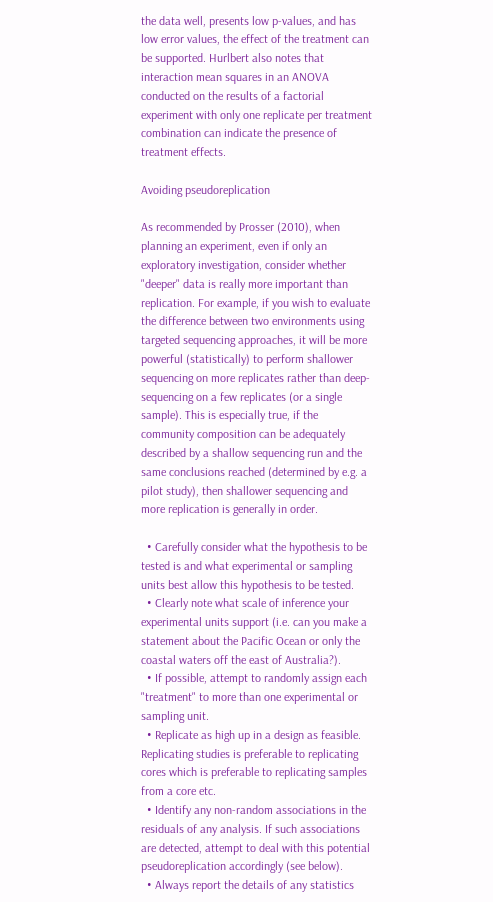the data well, presents low p-values, and has low error values, the effect of the treatment can be supported. Hurlbert also notes that interaction mean squares in an ANOVA conducted on the results of a factorial experiment with only one replicate per treatment combination can indicate the presence of treatment effects.

Avoiding pseudoreplication

As recommended by Prosser (2010), when planning an experiment, even if only an exploratory investigation, consider whether "deeper" data is really more important than replication. For example, if you wish to evaluate the difference between two environments using targeted sequencing approaches, it will be more powerful (statistically) to perform shallower sequencing on more replicates rather than deep-sequencing on a few replicates (or a single sample). This is especially true, if the community composition can be adequately described by a shallow sequencing run and the same conclusions reached (determined by e.g. a pilot study), then shallower sequencing and more replication is generally in order.

  • Carefully consider what the hypothesis to be tested is and what experimental or sampling units best allow this hypothesis to be tested.
  • Clearly note what scale of inference your experimental units support (i.e. can you make a statement about the Pacific Ocean or only the coastal waters off the east of Australia?).
  • If possible, attempt to randomly assign each "treatment" to more than one experimental or sampling unit.
  • Replicate as high up in a design as feasible. Replicating studies is preferable to replicating cores which is preferable to replicating samples from a core etc.
  • Identify any non-random associations in the residuals of any analysis. If such associations are detected, attempt to deal with this potential pseudoreplication accordingly (see below).
  • Always report the details of any statistics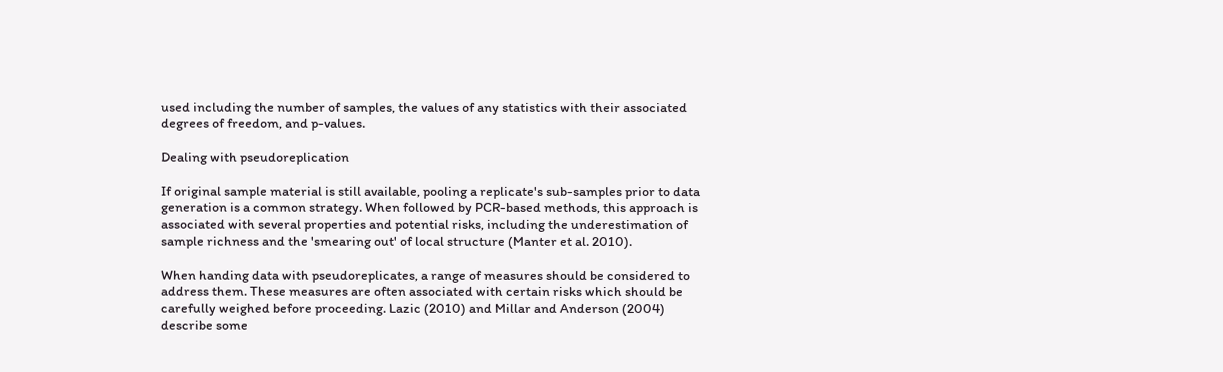used including the number of samples, the values of any statistics with their associated degrees of freedom, and p-values.

Dealing with pseudoreplication

If original sample material is still available, pooling a replicate's sub-samples prior to data generation is a common strategy. When followed by PCR-based methods, this approach is associated with several properties and potential risks, including the underestimation of sample richness and the 'smearing out' of local structure (Manter et al. 2010).

When handing data with pseudoreplicates, a range of measures should be considered to address them. These measures are often associated with certain risks which should be carefully weighed before proceeding. Lazic (2010) and Millar and Anderson (2004) describe some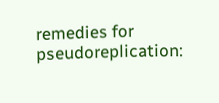remedies for pseudoreplication: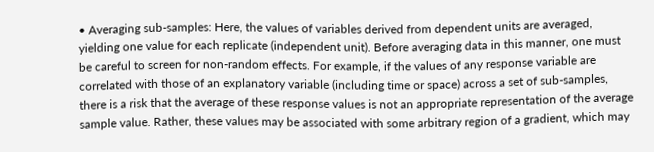• Averaging sub-samples: Here, the values of variables derived from dependent units are averaged, yielding one value for each replicate (independent unit). Before averaging data in this manner, one must be careful to screen for non-random effects. For example, if the values of any response variable are correlated with those of an explanatory variable (including time or space) across a set of sub-samples, there is a risk that the average of these response values is not an appropriate representation of the average sample value. Rather, these values may be associated with some arbitrary region of a gradient, which may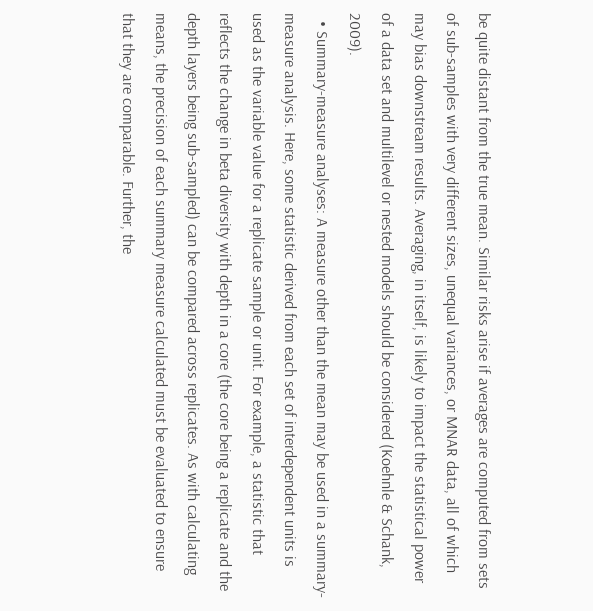be quite distant from the true mean. Similar risks arise if averages are computed from sets of sub-samples with very different sizes, unequal variances, or MNAR data, all of which may bias downstream results. Averaging, in itself, is likely to impact the statistical power of a data set and multilevel or nested models should be considered (Koehnle & Schank, 2009).
  • Summary-measure analyses: A measure other than the mean may be used in a summary-measure analysis. Here, some statistic derived from each set of interdependent units is used as the variable value for a replicate sample or unit. For example, a statistic that reflects the change in beta diversity with depth in a core (the core being a replicate and the depth layers being sub-sampled) can be compared across replicates. As with calculating means, the precision of each summary measure calculated must be evaluated to ensure that they are comparable. Further, the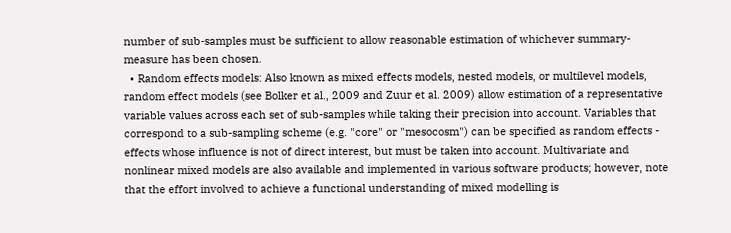number of sub-samples must be sufficient to allow reasonable estimation of whichever summary-measure has been chosen.
  • Random effects models: Also known as mixed effects models, nested models, or multilevel models, random effect models (see Bolker et al., 2009 and Zuur et al. 2009) allow estimation of a representative variable values across each set of sub-samples while taking their precision into account. Variables that correspond to a sub-sampling scheme (e.g. "core" or "mesocosm") can be specified as random effects - effects whose influence is not of direct interest, but must be taken into account. Multivariate and nonlinear mixed models are also available and implemented in various software products; however, note that the effort involved to achieve a functional understanding of mixed modelling is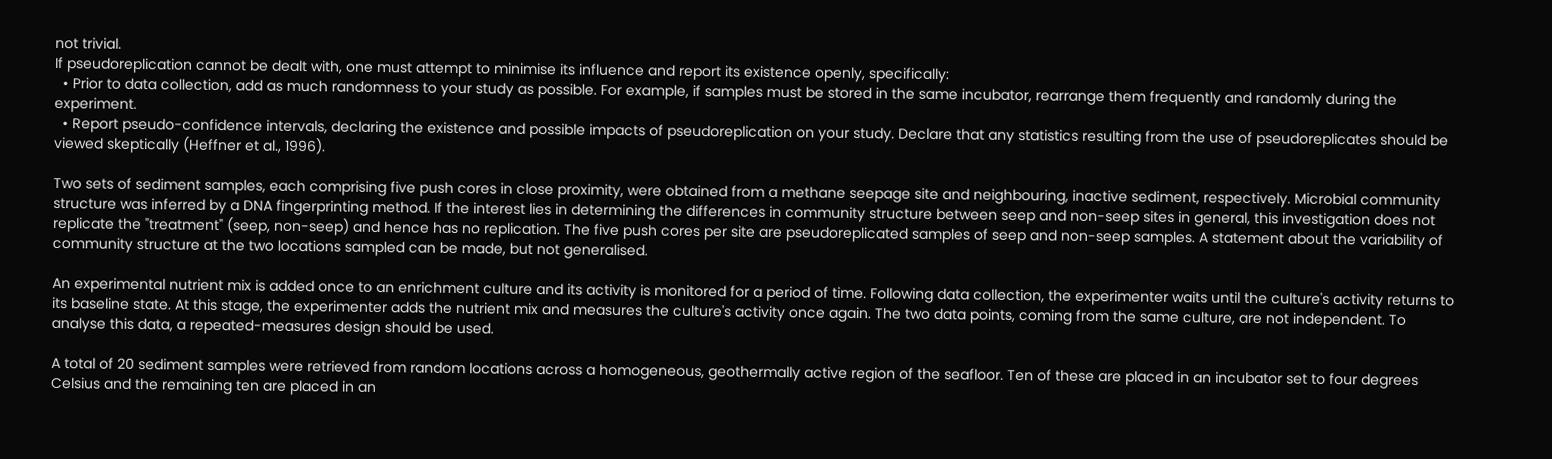not trivial.
If pseudoreplication cannot be dealt with, one must attempt to minimise its influence and report its existence openly, specifically:
  • Prior to data collection, add as much randomness to your study as possible. For example, if samples must be stored in the same incubator, rearrange them frequently and randomly during the experiment.
  • Report pseudo-confidence intervals, declaring the existence and possible impacts of pseudoreplication on your study. Declare that any statistics resulting from the use of pseudoreplicates should be viewed skeptically (Heffner et al., 1996).

Two sets of sediment samples, each comprising five push cores in close proximity, were obtained from a methane seepage site and neighbouring, inactive sediment, respectively. Microbial community structure was inferred by a DNA fingerprinting method. If the interest lies in determining the differences in community structure between seep and non-seep sites in general, this investigation does not replicate the "treatment" (seep, non-seep) and hence has no replication. The five push cores per site are pseudoreplicated samples of seep and non-seep samples. A statement about the variability of community structure at the two locations sampled can be made, but not generalised.

An experimental nutrient mix is added once to an enrichment culture and its activity is monitored for a period of time. Following data collection, the experimenter waits until the culture's activity returns to its baseline state. At this stage, the experimenter adds the nutrient mix and measures the culture's activity once again. The two data points, coming from the same culture, are not independent. To analyse this data, a repeated-measures design should be used.

A total of 20 sediment samples were retrieved from random locations across a homogeneous, geothermally active region of the seafloor. Ten of these are placed in an incubator set to four degrees Celsius and the remaining ten are placed in an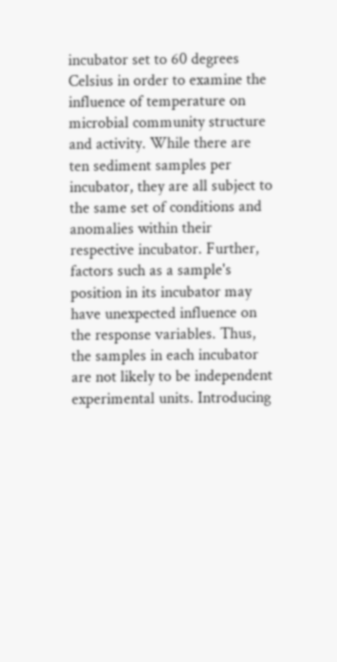incubator set to 60 degrees Celsius in order to examine the influence of temperature on microbial community structure and activity. While there are ten sediment samples per incubator, they are all subject to the same set of conditions and anomalies within their respective incubator. Further, factors such as a sample's position in its incubator may have unexpected influence on the response variables. Thus, the samples in each incubator are not likely to be independent experimental units. Introducing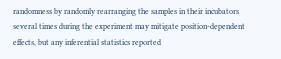randomness by randomly rearranging the samples in their incubators several times during the experiment may mitigate position-dependent effects, but any inferential statistics reported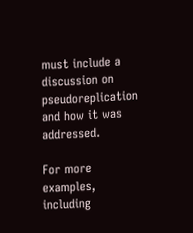must include a discussion on pseudoreplication and how it was addressed.

For more examples, including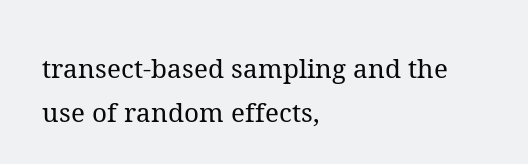transect-based sampling and the use of random effects,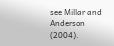see Millar and Anderson (2004).